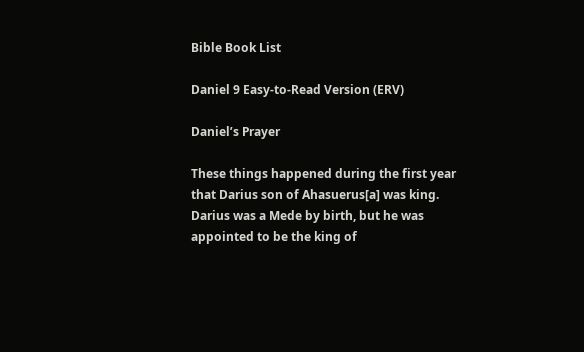Bible Book List

Daniel 9 Easy-to-Read Version (ERV)

Daniel’s Prayer

These things happened during the first year that Darius son of Ahasuerus[a] was king. Darius was a Mede by birth, but he was appointed to be the king of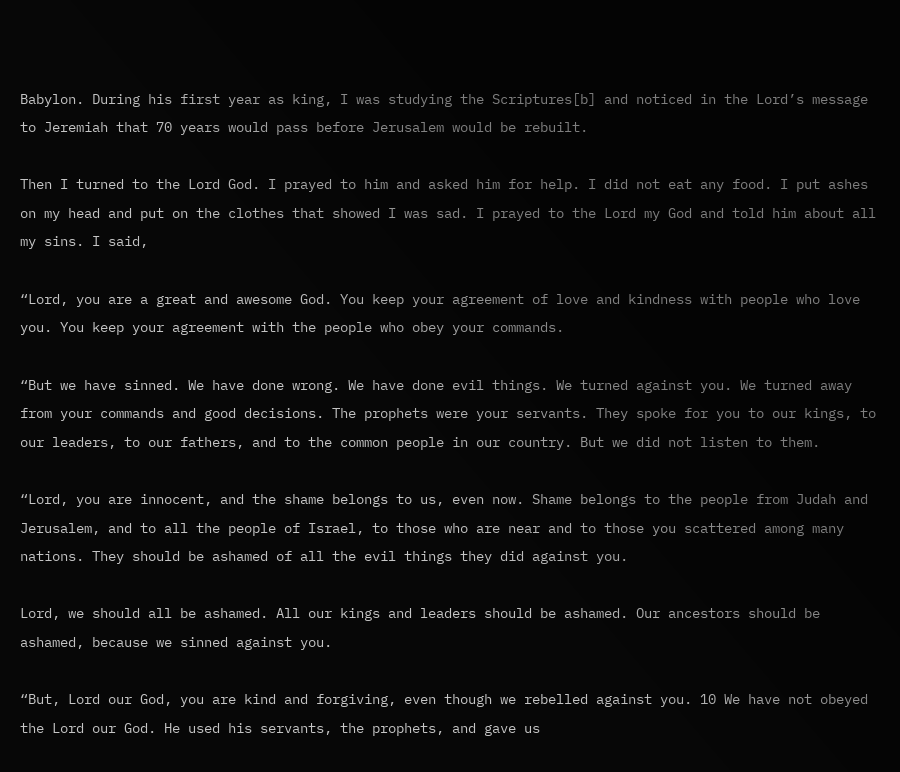Babylon. During his first year as king, I was studying the Scriptures[b] and noticed in the Lord’s message to Jeremiah that 70 years would pass before Jerusalem would be rebuilt.

Then I turned to the Lord God. I prayed to him and asked him for help. I did not eat any food. I put ashes on my head and put on the clothes that showed I was sad. I prayed to the Lord my God and told him about all my sins. I said,

“Lord, you are a great and awesome God. You keep your agreement of love and kindness with people who love you. You keep your agreement with the people who obey your commands.

“But we have sinned. We have done wrong. We have done evil things. We turned against you. We turned away from your commands and good decisions. The prophets were your servants. They spoke for you to our kings, to our leaders, to our fathers, and to the common people in our country. But we did not listen to them.

“Lord, you are innocent, and the shame belongs to us, even now. Shame belongs to the people from Judah and Jerusalem, and to all the people of Israel, to those who are near and to those you scattered among many nations. They should be ashamed of all the evil things they did against you.

Lord, we should all be ashamed. All our kings and leaders should be ashamed. Our ancestors should be ashamed, because we sinned against you.

“But, Lord our God, you are kind and forgiving, even though we rebelled against you. 10 We have not obeyed the Lord our God. He used his servants, the prophets, and gave us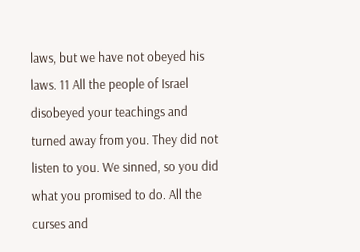laws, but we have not obeyed his laws. 11 All the people of Israel disobeyed your teachings and turned away from you. They did not listen to you. We sinned, so you did what you promised to do. All the curses and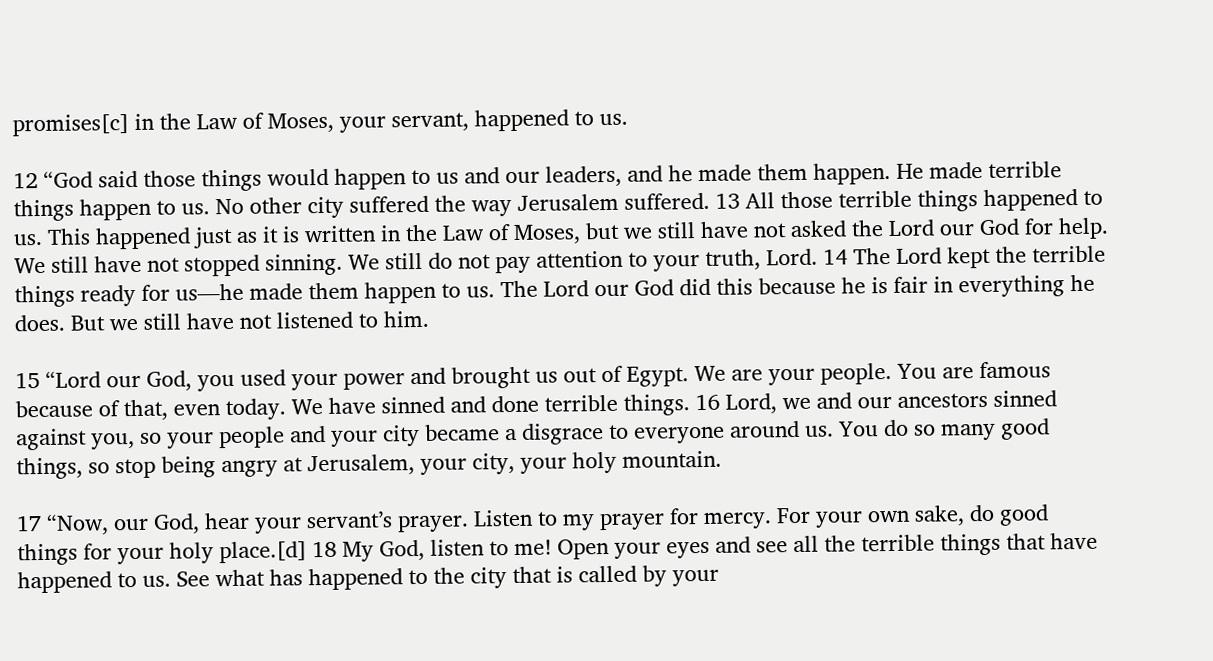promises[c] in the Law of Moses, your servant, happened to us.

12 “God said those things would happen to us and our leaders, and he made them happen. He made terrible things happen to us. No other city suffered the way Jerusalem suffered. 13 All those terrible things happened to us. This happened just as it is written in the Law of Moses, but we still have not asked the Lord our God for help. We still have not stopped sinning. We still do not pay attention to your truth, Lord. 14 The Lord kept the terrible things ready for us—he made them happen to us. The Lord our God did this because he is fair in everything he does. But we still have not listened to him.

15 “Lord our God, you used your power and brought us out of Egypt. We are your people. You are famous because of that, even today. We have sinned and done terrible things. 16 Lord, we and our ancestors sinned against you, so your people and your city became a disgrace to everyone around us. You do so many good things, so stop being angry at Jerusalem, your city, your holy mountain.

17 “Now, our God, hear your servant’s prayer. Listen to my prayer for mercy. For your own sake, do good things for your holy place.[d] 18 My God, listen to me! Open your eyes and see all the terrible things that have happened to us. See what has happened to the city that is called by your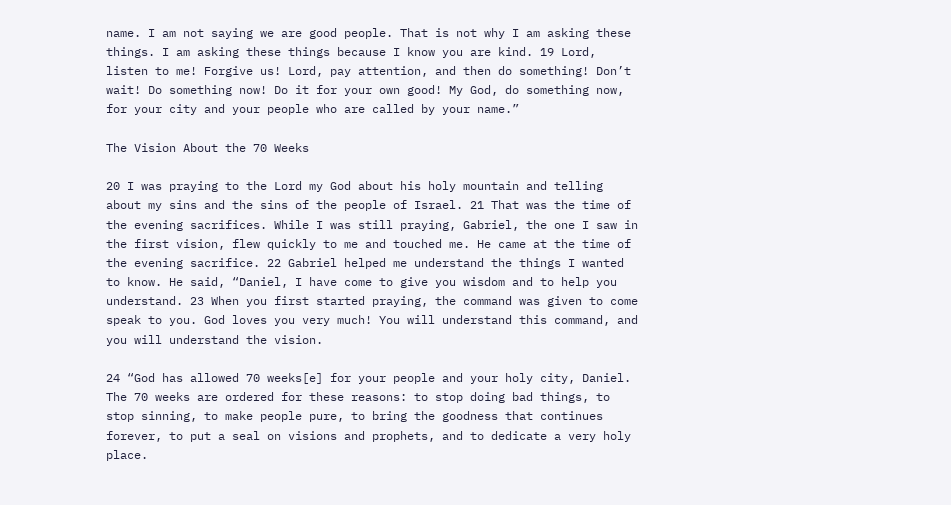name. I am not saying we are good people. That is not why I am asking these things. I am asking these things because I know you are kind. 19 Lord, listen to me! Forgive us! Lord, pay attention, and then do something! Don’t wait! Do something now! Do it for your own good! My God, do something now, for your city and your people who are called by your name.”

The Vision About the 70 Weeks

20 I was praying to the Lord my God about his holy mountain and telling about my sins and the sins of the people of Israel. 21 That was the time of the evening sacrifices. While I was still praying, Gabriel, the one I saw in the first vision, flew quickly to me and touched me. He came at the time of the evening sacrifice. 22 Gabriel helped me understand the things I wanted to know. He said, “Daniel, I have come to give you wisdom and to help you understand. 23 When you first started praying, the command was given to come speak to you. God loves you very much! You will understand this command, and you will understand the vision.

24 “God has allowed 70 weeks[e] for your people and your holy city, Daniel. The 70 weeks are ordered for these reasons: to stop doing bad things, to stop sinning, to make people pure, to bring the goodness that continues forever, to put a seal on visions and prophets, and to dedicate a very holy place.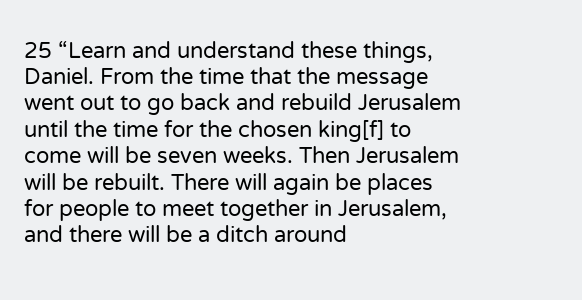25 “Learn and understand these things, Daniel. From the time that the message went out to go back and rebuild Jerusalem until the time for the chosen king[f] to come will be seven weeks. Then Jerusalem will be rebuilt. There will again be places for people to meet together in Jerusalem, and there will be a ditch around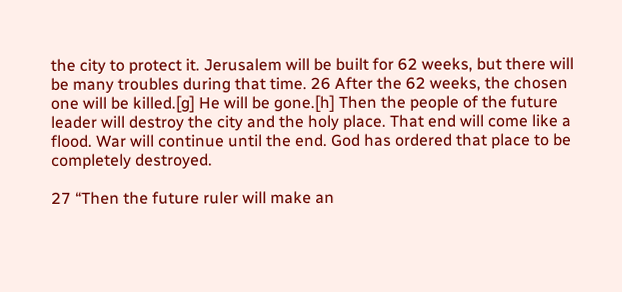the city to protect it. Jerusalem will be built for 62 weeks, but there will be many troubles during that time. 26 After the 62 weeks, the chosen one will be killed.[g] He will be gone.[h] Then the people of the future leader will destroy the city and the holy place. That end will come like a flood. War will continue until the end. God has ordered that place to be completely destroyed.

27 “Then the future ruler will make an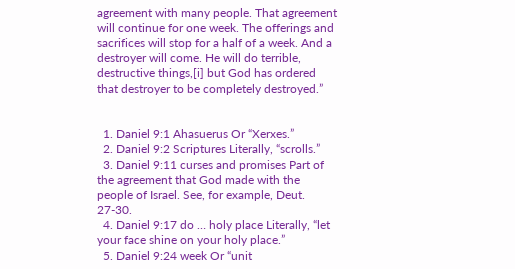agreement with many people. That agreement will continue for one week. The offerings and sacrifices will stop for a half of a week. And a destroyer will come. He will do terrible, destructive things,[i] but God has ordered that destroyer to be completely destroyed.”


  1. Daniel 9:1 Ahasuerus Or “Xerxes.”
  2. Daniel 9:2 Scriptures Literally, “scrolls.”
  3. Daniel 9:11 curses and promises Part of the agreement that God made with the people of Israel. See, for example, Deut. 27-30.
  4. Daniel 9:17 do … holy place Literally, “let your face shine on your holy place.”
  5. Daniel 9:24 week Or “unit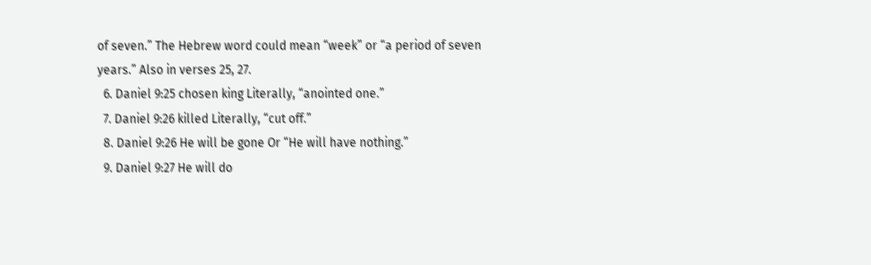of seven.” The Hebrew word could mean “week” or “a period of seven years.” Also in verses 25, 27.
  6. Daniel 9:25 chosen king Literally, “anointed one.”
  7. Daniel 9:26 killed Literally, “cut off.”
  8. Daniel 9:26 He will be gone Or “He will have nothing.”
  9. Daniel 9:27 He will do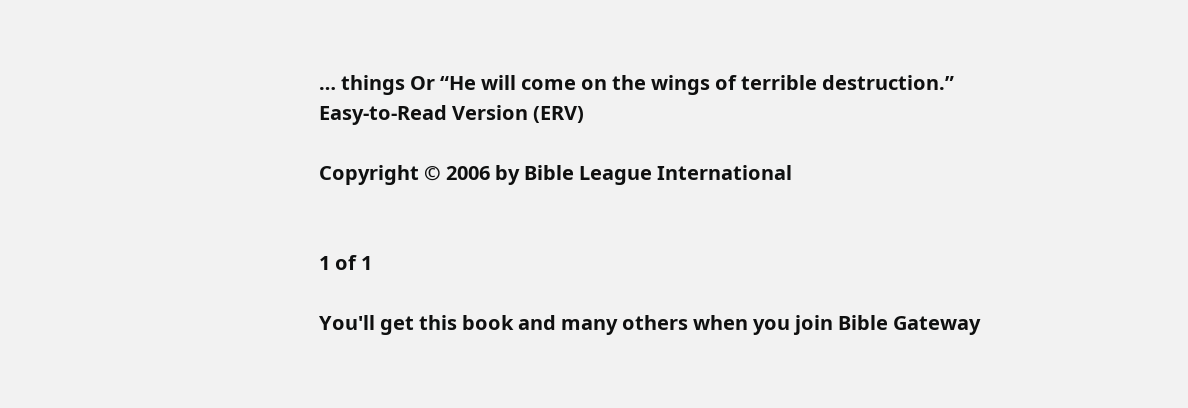… things Or “He will come on the wings of terrible destruction.”
Easy-to-Read Version (ERV)

Copyright © 2006 by Bible League International


1 of 1

You'll get this book and many others when you join Bible Gateway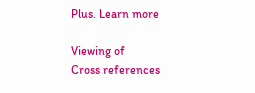Plus. Learn more

Viewing of
Cross references